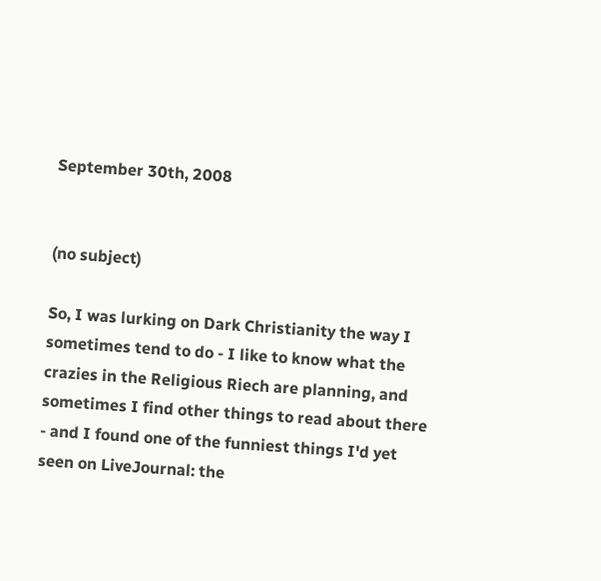September 30th, 2008


(no subject)

So, I was lurking on Dark Christianity the way I sometimes tend to do - I like to know what the crazies in the Religious Riech are planning, and sometimes I find other things to read about there - and I found one of the funniest things I'd yet seen on LiveJournal: the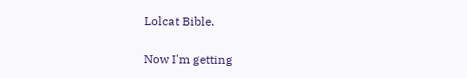Lolcat Bible.

Now I'm getting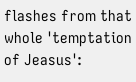flashes from that whole 'temptation of Jeasus':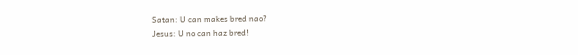Satan: U can makes bred nao?
Jesus: U no can haz bred!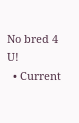No bred 4 U!
  • Current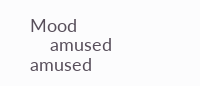Mood
    amused amused